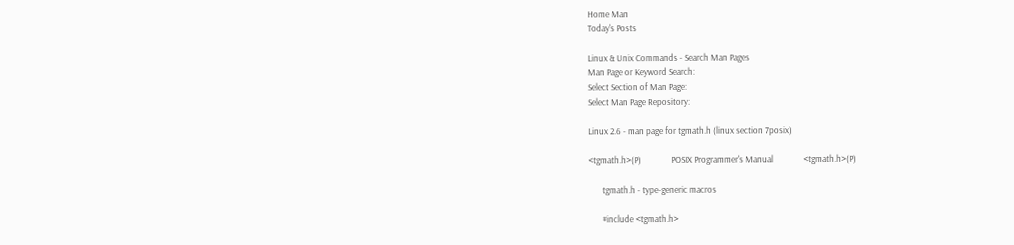Home Man
Today's Posts

Linux & Unix Commands - Search Man Pages
Man Page or Keyword Search:
Select Section of Man Page:
Select Man Page Repository:

Linux 2.6 - man page for tgmath.h (linux section 7posix)

<tgmath.h>(P)               POSIX Programmer's Manual               <tgmath.h>(P)

       tgmath.h - type-generic macros

       #include <tgmath.h>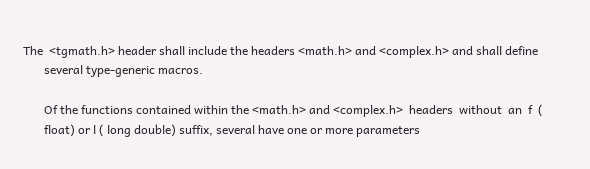The  <tgmath.h> header shall include the headers <math.h> and <complex.h> and shall define
       several type-generic macros.

       Of the functions contained within the <math.h> and <complex.h>  headers  without  an  f  (
       float) or l ( long double) suffix, several have one or more parameters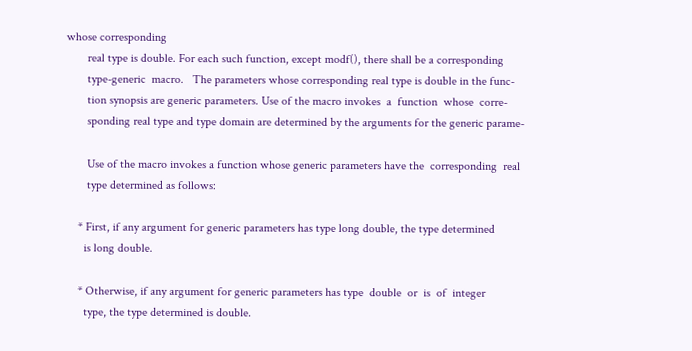whose corresponding
       real type is double. For each such function, except modf(), there shall be a corresponding
       type-generic  macro.   The parameters whose corresponding real type is double in the func-
       tion synopsis are generic parameters. Use of the macro invokes  a  function  whose  corre-
       sponding real type and type domain are determined by the arguments for the generic parame-

       Use of the macro invokes a function whose generic parameters have the  corresponding  real
       type determined as follows:

    * First, if any argument for generic parameters has type long double, the type determined
      is long double.

    * Otherwise, if any argument for generic parameters has type  double  or  is  of  integer
      type, the type determined is double.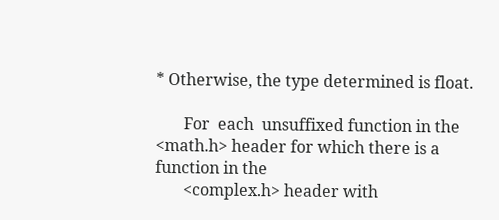* Otherwise, the type determined is float.

       For  each  unsuffixed function in the <math.h> header for which there is a function in the
       <complex.h> header with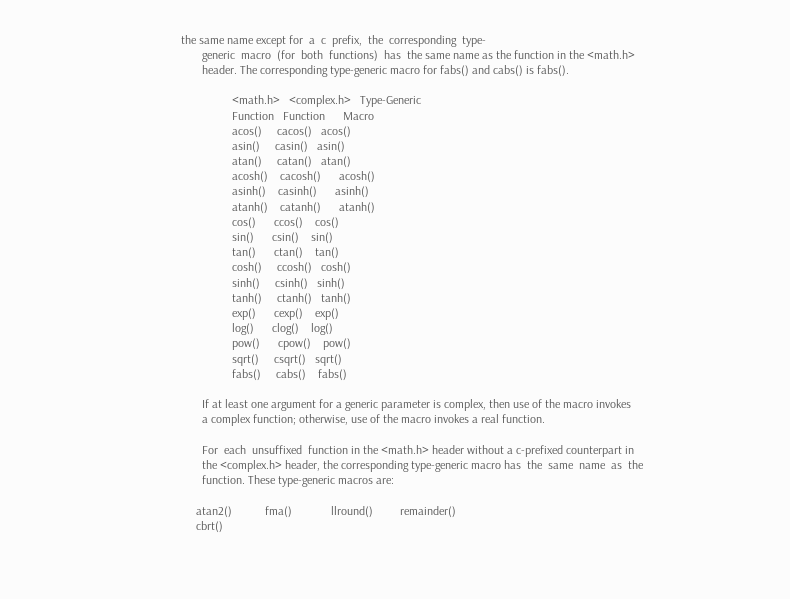the same name except for  a  c  prefix,  the  corresponding  type-
       generic  macro  (for  both  functions)  has  the same name as the function in the <math.h>
       header. The corresponding type-generic macro for fabs() and cabs() is fabs().

                 <math.h>   <complex.h>   Type-Generic
                 Function   Function      Macro
                 acos()     cacos()   acos()
                 asin()     casin()   asin()
                 atan()     catan()   atan()
                 acosh()    cacosh()      acosh()
                 asinh()    casinh()      asinh()
                 atanh()    catanh()      atanh()
                 cos()      ccos()    cos()
                 sin()      csin()    sin()
                 tan()      ctan()    tan()
                 cosh()     ccosh()   cosh()
                 sinh()     csinh()   sinh()
                 tanh()     ctanh()   tanh()
                 exp()      cexp()    exp()
                 log()      clog()    log()
                 pow()      cpow()    pow()
                 sqrt()     csqrt()   sqrt()
                 fabs()     cabs()    fabs()

       If at least one argument for a generic parameter is complex, then use of the macro invokes
       a complex function; otherwise, use of the macro invokes a real function.

       For  each  unsuffixed  function in the <math.h> header without a c-prefixed counterpart in
       the <complex.h> header, the corresponding type-generic macro has  the  same  name  as  the
       function. These type-generic macros are:

     atan2()           fma()             llround()         remainder()
     cbrt()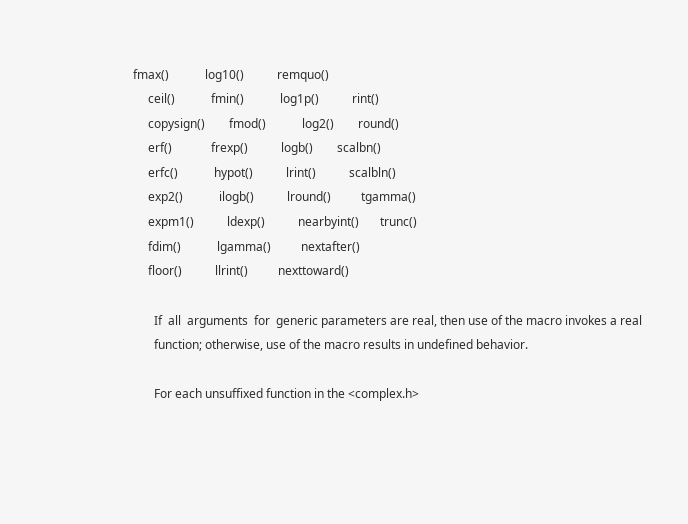fmax()            log10()           remquo()
     ceil()            fmin()            log1p()           rint()
     copysign()        fmod()            log2()        round()
     erf()             frexp()           logb()        scalbn()
     erfc()            hypot()           lrint()           scalbln()
     exp2()            ilogb()           lround()          tgamma()
     expm1()           ldexp()           nearbyint()       trunc()
     fdim()            lgamma()          nextafter()
     floor()           llrint()          nexttoward()

       If  all  arguments  for  generic parameters are real, then use of the macro invokes a real
       function; otherwise, use of the macro results in undefined behavior.

       For each unsuffixed function in the <complex.h>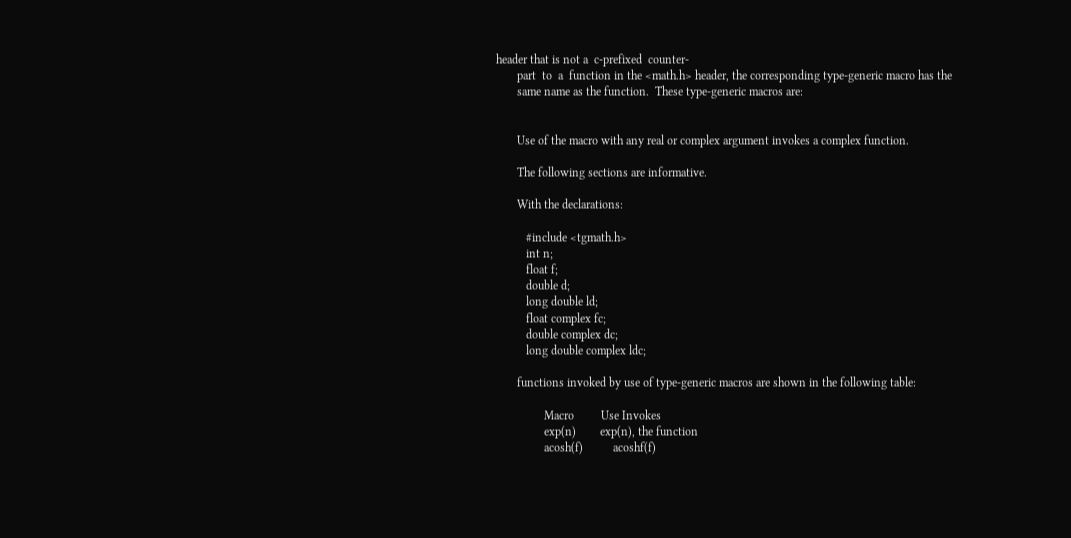header that is not a  c-prefixed  counter-
       part  to  a  function in the <math.h> header, the corresponding type-generic macro has the
       same name as the function.  These type-generic macros are:


       Use of the macro with any real or complex argument invokes a complex function.

       The following sections are informative.

       With the declarations:

          #include <tgmath.h>
          int n;
          float f;
          double d;
          long double ld;
          float complex fc;
          double complex dc;
          long double complex ldc;

       functions invoked by use of type-generic macros are shown in the following table:

                Macro         Use Invokes
                exp(n)        exp(n), the function
                acosh(f)          acoshf(f)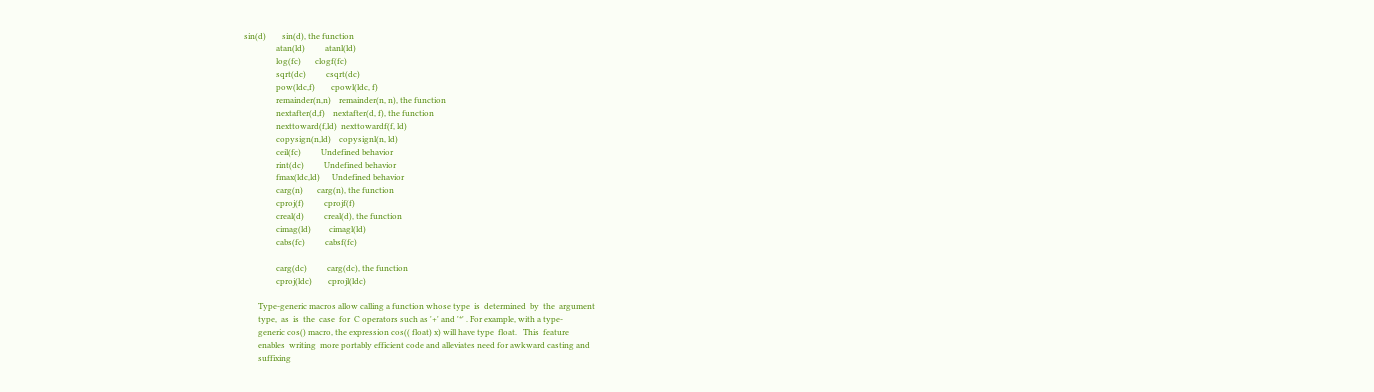sin(d)        sin(d), the function
                atan(ld)          atanl(ld)
                log(fc)       clogf(fc)
                sqrt(dc)          csqrt(dc)
                pow(ldc,f)        cpowl(ldc, f)
                remainder(n,n)    remainder(n, n), the function
                nextafter(d,f)    nextafter(d, f), the function
                nexttoward(f,ld)  nexttowardf(f, ld)
                copysign(n,ld)    copysignl(n, ld)
                ceil(fc)          Undefined behavior
                rint(dc)          Undefined behavior
                fmax(ldc,ld)      Undefined behavior
                carg(n)       carg(n), the function
                cproj(f)          cprojf(f)
                creal(d)          creal(d), the function
                cimag(ld)         cimagl(ld)
                cabs(fc)          cabsf(fc)

                carg(dc)          carg(dc), the function
                cproj(ldc)        cprojl(ldc)

       Type-generic macros allow calling a function whose type  is  determined  by  the  argument
       type,  as  is  the  case  for  C operators such as '+' and '*' . For example, with a type-
       generic cos() macro, the expression cos(( float) x) will have type  float.   This  feature
       enables  writing  more portably efficient code and alleviates need for awkward casting and
       suffixing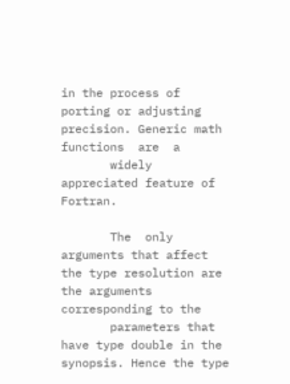in the process of porting or adjusting precision. Generic math functions  are  a
       widely appreciated feature of Fortran.

       The  only arguments that affect the type resolution are the arguments corresponding to the
       parameters that have type double in the synopsis. Hence the type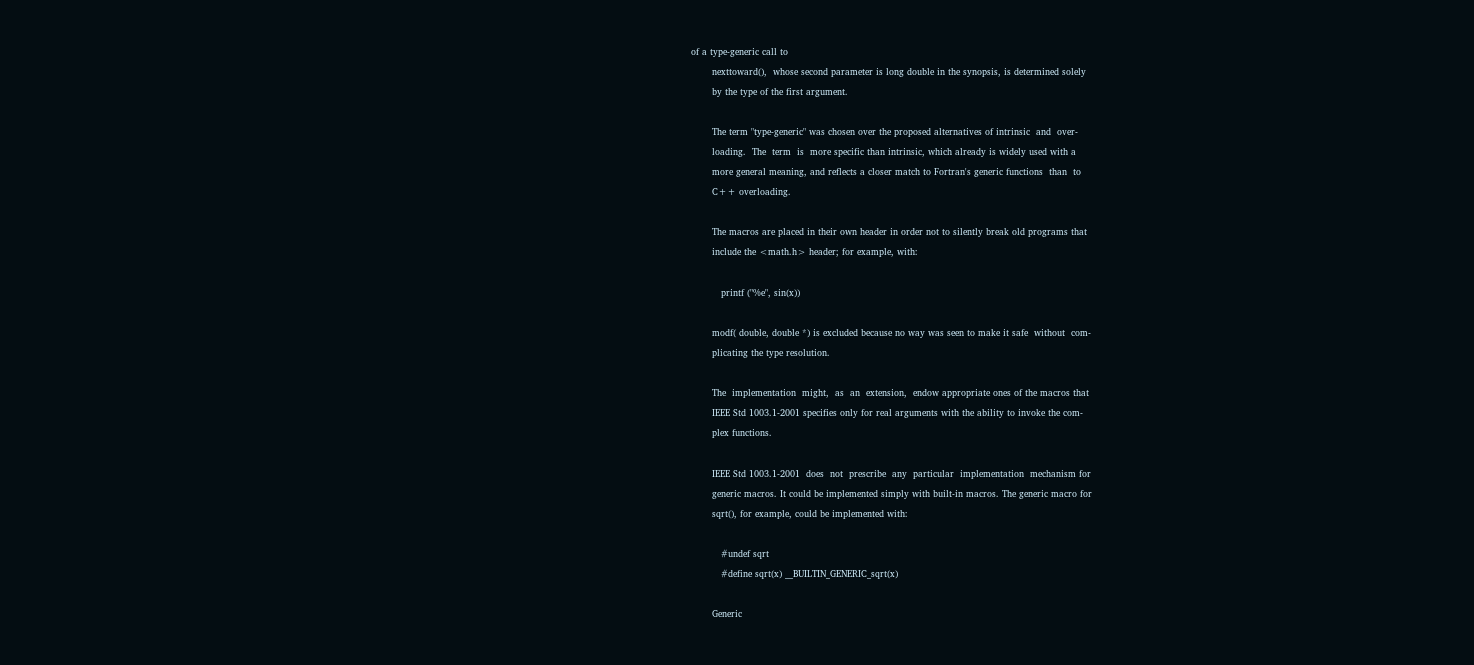of a type-generic call to
       nexttoward(),  whose second parameter is long double in the synopsis, is determined solely
       by the type of the first argument.

       The term "type-generic" was chosen over the proposed alternatives of intrinsic  and  over-
       loading.  The  term  is  more specific than intrinsic, which already is widely used with a
       more general meaning, and reflects a closer match to Fortran's generic functions  than  to
       C++ overloading.

       The macros are placed in their own header in order not to silently break old programs that
       include the <math.h> header; for example, with:

          printf ("%e", sin(x))

       modf( double, double *) is excluded because no way was seen to make it safe  without  com-
       plicating the type resolution.

       The  implementation  might,  as  an  extension,  endow appropriate ones of the macros that
       IEEE Std 1003.1-2001 specifies only for real arguments with the ability to invoke the com-
       plex functions.

       IEEE Std 1003.1-2001  does  not  prescribe  any  particular  implementation  mechanism for
       generic macros. It could be implemented simply with built-in macros. The generic macro for
       sqrt(), for example, could be implemented with:

          #undef sqrt
          #define sqrt(x) __BUILTIN_GENERIC_sqrt(x)

       Generic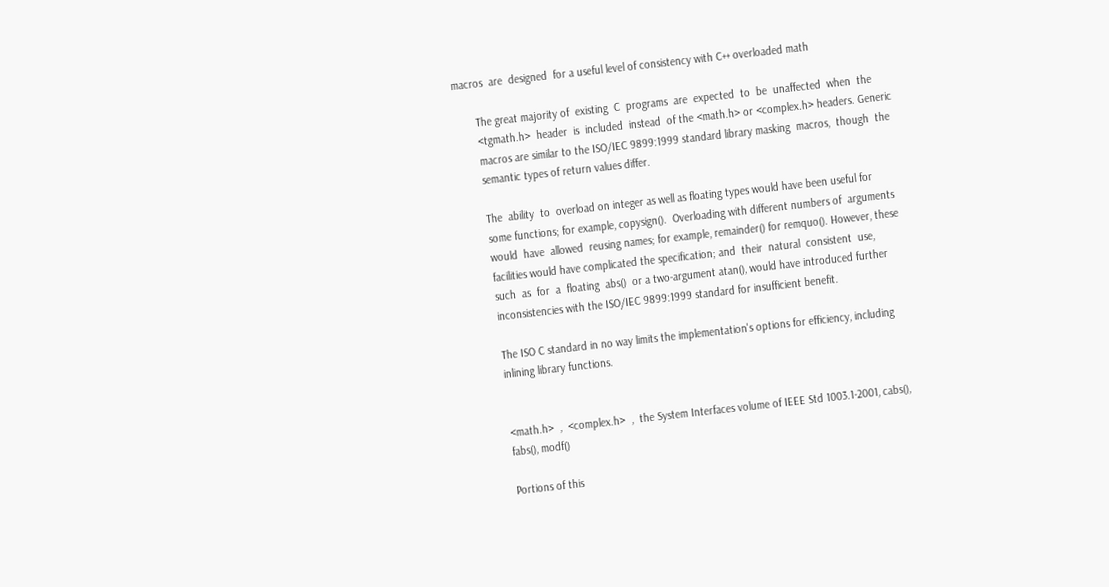macros  are  designed  for a useful level of consistency with C++ overloaded math

       The great majority of  existing  C  programs  are  expected  to  be  unaffected  when  the
       <tgmath.h>  header  is  included  instead  of the <math.h> or <complex.h> headers. Generic
       macros are similar to the ISO/IEC 9899:1999 standard library masking  macros,  though  the
       semantic types of return values differ.

       The  ability  to  overload on integer as well as floating types would have been useful for
       some functions; for example, copysign().  Overloading with different numbers of  arguments
       would  have  allowed  reusing names; for example, remainder() for remquo(). However, these
       facilities would have complicated the specification; and  their  natural  consistent  use,
       such  as  for  a  floating  abs()  or a two-argument atan(), would have introduced further
       inconsistencies with the ISO/IEC 9899:1999 standard for insufficient benefit.

       The ISO C standard in no way limits the implementation's options for efficiency, including
       inlining library functions.


       <math.h>  ,  <complex.h>  ,  the System Interfaces volume of IEEE Std 1003.1-2001, cabs(),
       fabs(), modf()

       Portions of this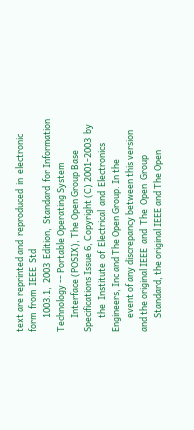text are reprinted and  reproduced  in  electronic  form  from  IEEE  Std
       1003.1,  2003  Edition,  Standard  for Information Technology -- Portable Operating System
       Interface (POSIX), The Open Group Base Specifications Issue 6, Copyright (C) 2001-2003  by
       the  Institute  of  Electrical  and  Electronics Engineers, Inc and The Open Group. In the
       event of any discrepancy between this version and the original IEEE  and  The  Open  Group
       Standard, the original IEEE and The Open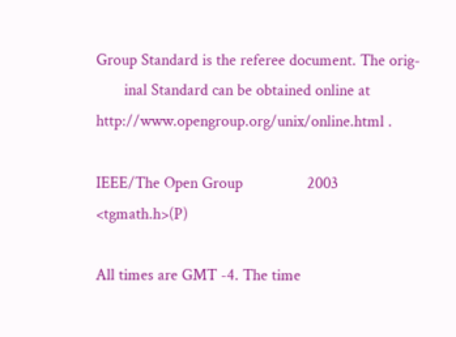Group Standard is the referee document. The orig-
       inal Standard can be obtained online at http://www.opengroup.org/unix/online.html .

IEEE/The Open Group                2003                 <tgmath.h>(P)

All times are GMT -4. The time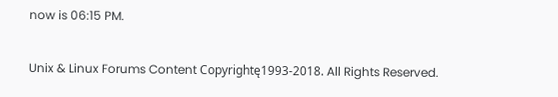now is 06:15 PM.

Unix & Linux Forums Content Copyrightę1993-2018. All Rights Reserved.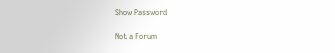Show Password

Not a Forum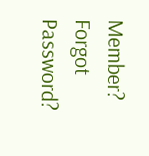Member?
Forgot Password?